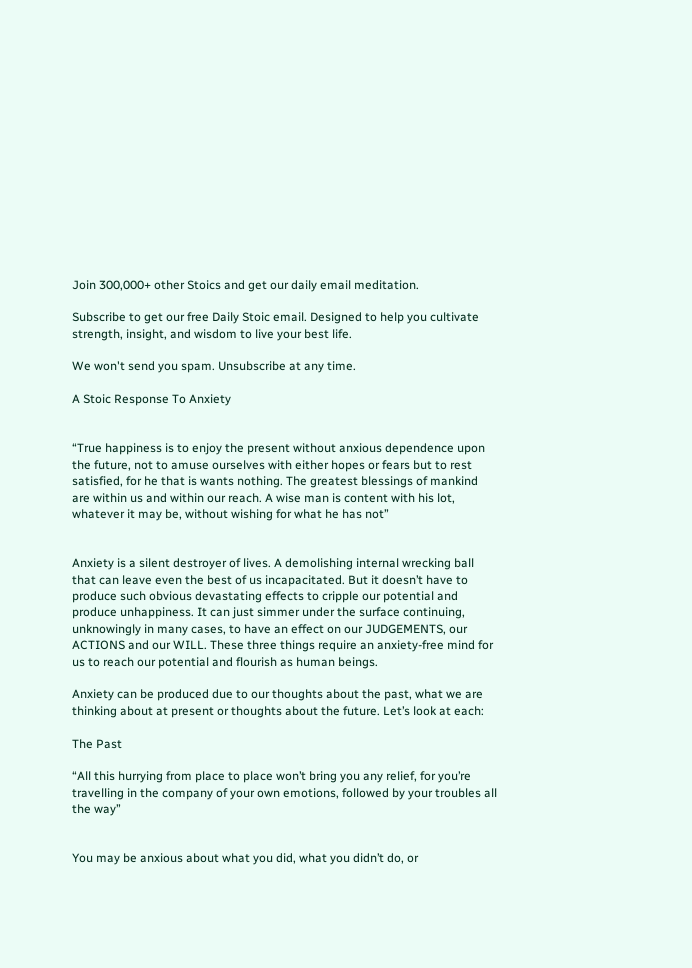Join 300,000+ other Stoics and get our daily email meditation.

Subscribe to get our free Daily Stoic email. Designed to help you cultivate strength, insight, and wisdom to live your best life.

We won't send you spam. Unsubscribe at any time.

A Stoic Response To Anxiety


“True happiness is to enjoy the present without anxious dependence upon the future, not to amuse ourselves with either hopes or fears but to rest satisfied, for he that is wants nothing. The greatest blessings of mankind are within us and within our reach. A wise man is content with his lot, whatever it may be, without wishing for what he has not”


Anxiety is a silent destroyer of lives. A demolishing internal wrecking ball that can leave even the best of us incapacitated. But it doesn’t have to produce such obvious devastating effects to cripple our potential and produce unhappiness. It can just simmer under the surface continuing, unknowingly in many cases, to have an effect on our JUDGEMENTS, our ACTIONS and our WILL. These three things require an anxiety-free mind for us to reach our potential and flourish as human beings.

Anxiety can be produced due to our thoughts about the past, what we are thinking about at present or thoughts about the future. Let’s look at each:

The Past

“All this hurrying from place to place won’t bring you any relief, for you’re travelling in the company of your own emotions, followed by your troubles all the way”


You may be anxious about what you did, what you didn’t do, or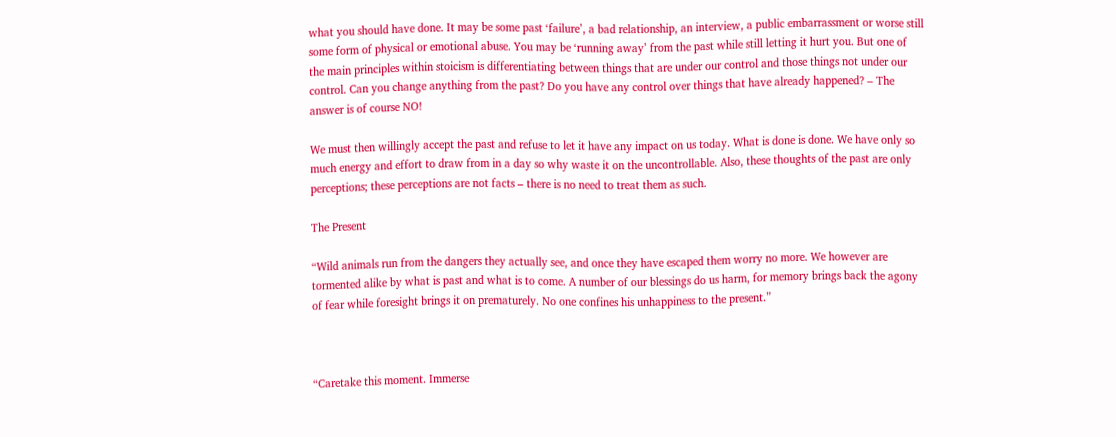what you should have done. It may be some past ‘failure’, a bad relationship, an interview, a public embarrassment or worse still some form of physical or emotional abuse. You may be ‘running away’ from the past while still letting it hurt you. But one of the main principles within stoicism is differentiating between things that are under our control and those things not under our control. Can you change anything from the past? Do you have any control over things that have already happened? – The answer is of course NO!

We must then willingly accept the past and refuse to let it have any impact on us today. What is done is done. We have only so much energy and effort to draw from in a day so why waste it on the uncontrollable. Also, these thoughts of the past are only perceptions; these perceptions are not facts – there is no need to treat them as such.

The Present

“Wild animals run from the dangers they actually see, and once they have escaped them worry no more. We however are tormented alike by what is past and what is to come. A number of our blessings do us harm, for memory brings back the agony of fear while foresight brings it on prematurely. No one confines his unhappiness to the present.”



“Caretake this moment. Immerse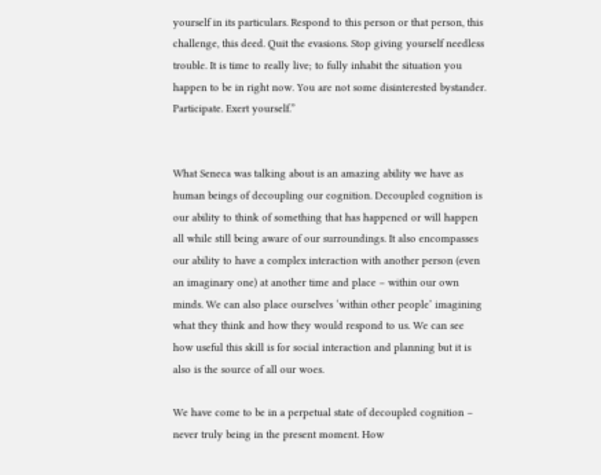yourself in its particulars. Respond to this person or that person, this challenge, this deed. Quit the evasions. Stop giving yourself needless trouble. It is time to really live; to fully inhabit the situation you happen to be in right now. You are not some disinterested bystander. Participate. Exert yourself.”


What Seneca was talking about is an amazing ability we have as human beings of decoupling our cognition. Decoupled cognition is our ability to think of something that has happened or will happen all while still being aware of our surroundings. It also encompasses our ability to have a complex interaction with another person (even an imaginary one) at another time and place – within our own minds. We can also place ourselves ‘within other people’ imagining what they think and how they would respond to us. We can see how useful this skill is for social interaction and planning but it is also is the source of all our woes.

We have come to be in a perpetual state of decoupled cognition – never truly being in the present moment. How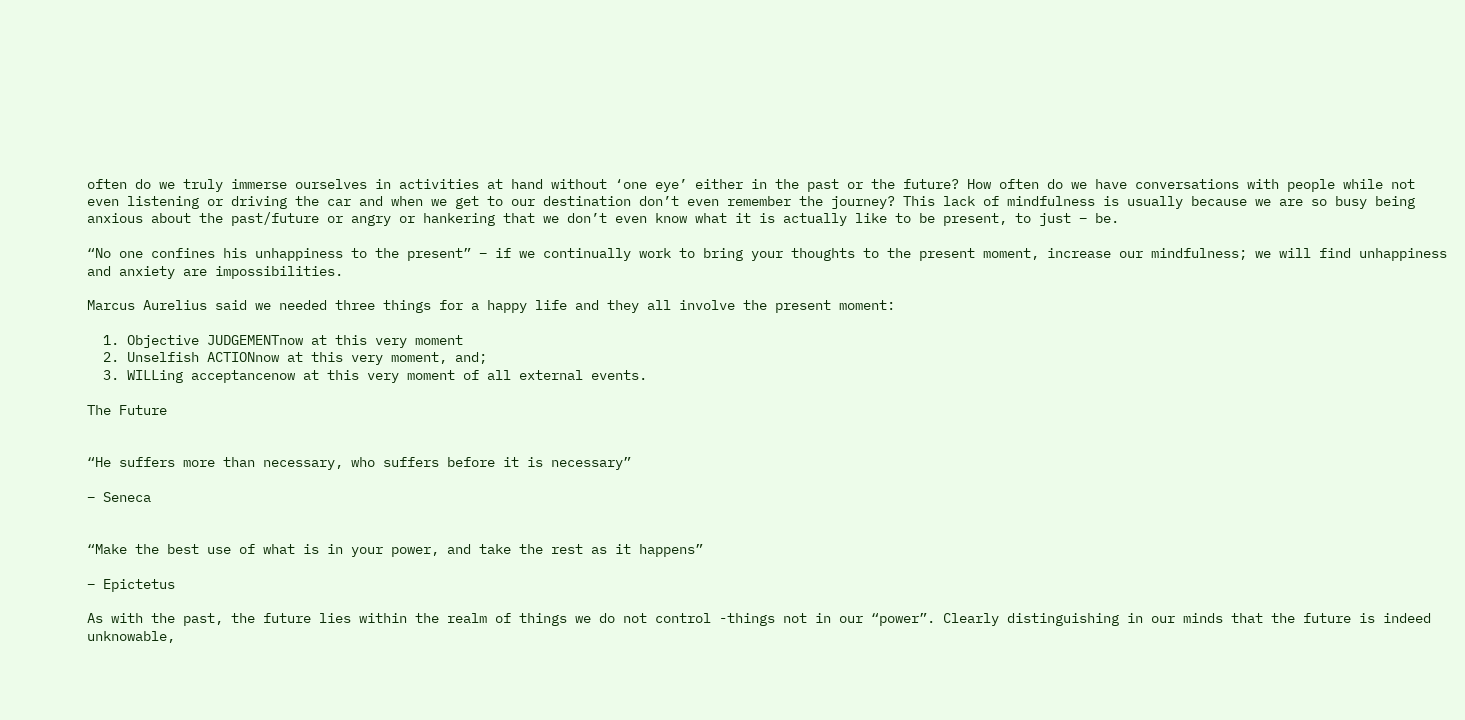often do we truly immerse ourselves in activities at hand without ‘one eye’ either in the past or the future? How often do we have conversations with people while not even listening or driving the car and when we get to our destination don’t even remember the journey? This lack of mindfulness is usually because we are so busy being anxious about the past/future or angry or hankering that we don’t even know what it is actually like to be present, to just – be.

“No one confines his unhappiness to the present” – if we continually work to bring your thoughts to the present moment, increase our mindfulness; we will find unhappiness and anxiety are impossibilities.

Marcus Aurelius said we needed three things for a happy life and they all involve the present moment:

  1. Objective JUDGEMENTnow at this very moment
  2. Unselfish ACTIONnow at this very moment, and;
  3. WILLing acceptancenow at this very moment of all external events.

The Future


“He suffers more than necessary, who suffers before it is necessary”

– Seneca


“Make the best use of what is in your power, and take the rest as it happens”

– Epictetus

As with the past, the future lies within the realm of things we do not control -things not in our “power”. Clearly distinguishing in our minds that the future is indeed unknowable,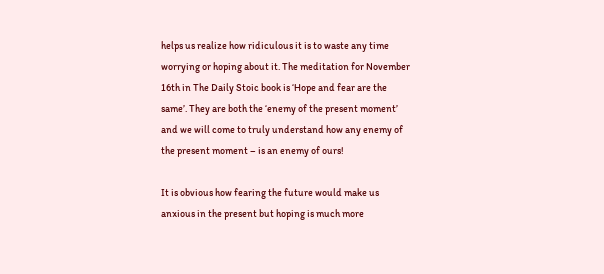helps us realize how ridiculous it is to waste any time worrying or hoping about it. The meditation for November 16th in The Daily Stoic book is ‘Hope and fear are the same’. They are both the ‘enemy of the present moment’ and we will come to truly understand how any enemy of the present moment – is an enemy of ours!

It is obvious how fearing the future would make us anxious in the present but hoping is much more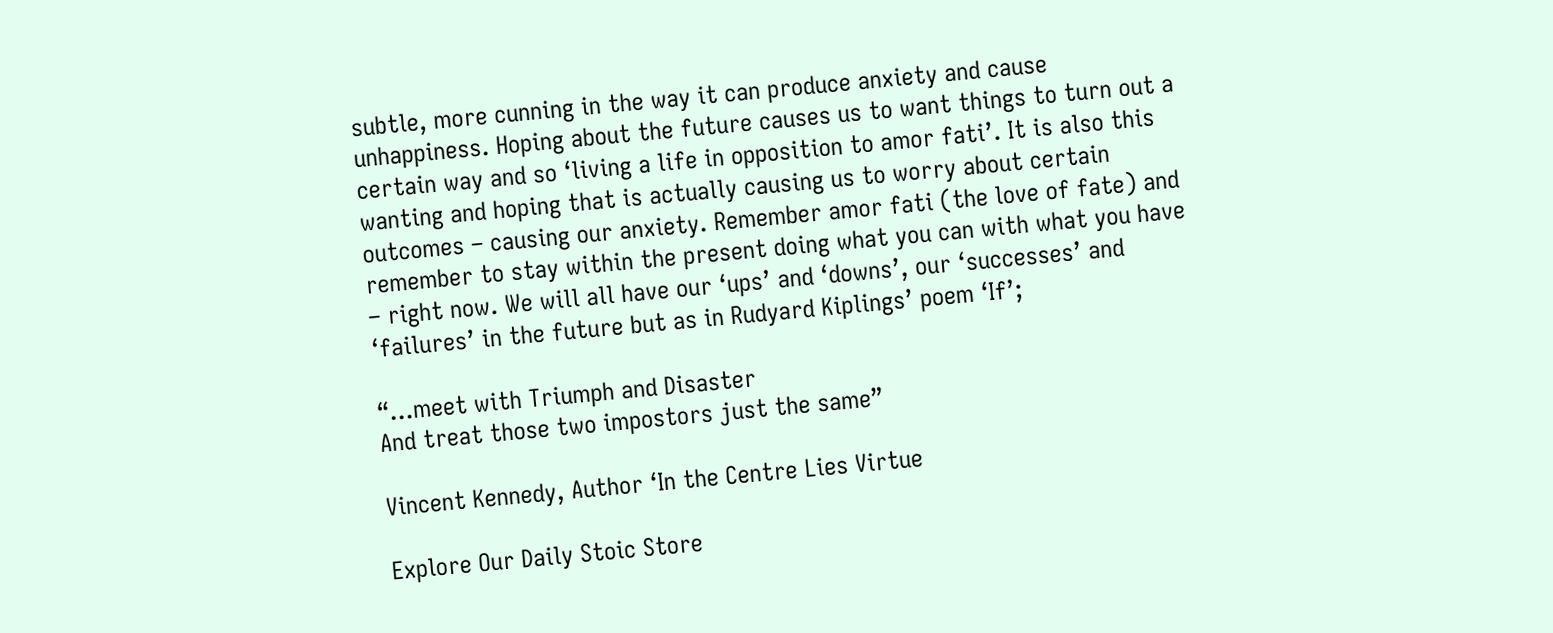subtle, more cunning in the way it can produce anxiety and cause unhappiness. Hoping about the future causes us to want things to turn out a certain way and so ‘living a life in opposition to amor fati’. It is also this wanting and hoping that is actually causing us to worry about certain outcomes – causing our anxiety. Remember amor fati (the love of fate) and remember to stay within the present doing what you can with what you have – right now. We will all have our ‘ups’ and ‘downs’, our ‘successes’ and ‘failures’ in the future but as in Rudyard Kiplings’ poem ‘If’;

“…meet with Triumph and Disaster
And treat those two impostors just the same”

Vincent Kennedy, Author ‘In the Centre Lies Virtue

Explore Our Daily Stoic Store